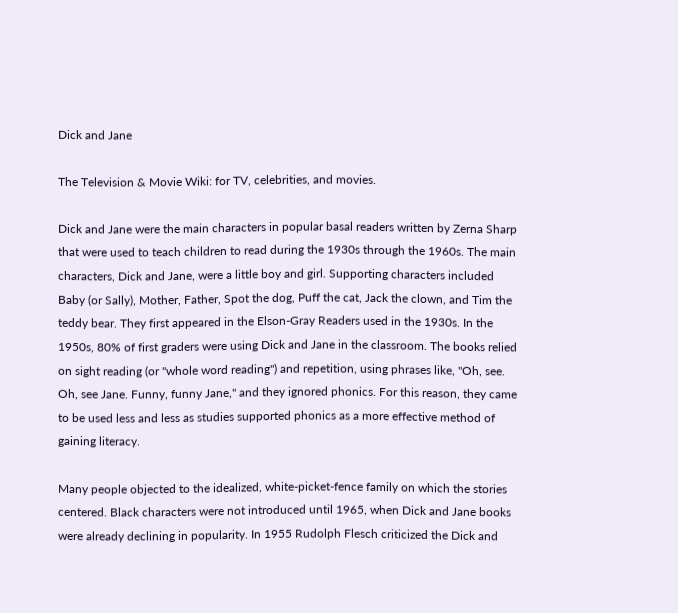Dick and Jane

The Television & Movie Wiki: for TV, celebrities, and movies.

Dick and Jane were the main characters in popular basal readers written by Zerna Sharp that were used to teach children to read during the 1930s through the 1960s. The main characters, Dick and Jane, were a little boy and girl. Supporting characters included Baby (or Sally), Mother, Father, Spot the dog, Puff the cat, Jack the clown, and Tim the teddy bear. They first appeared in the Elson-Gray Readers used in the 1930s. In the 1950s, 80% of first graders were using Dick and Jane in the classroom. The books relied on sight reading (or "whole word reading") and repetition, using phrases like, "Oh, see. Oh, see Jane. Funny, funny Jane," and they ignored phonics. For this reason, they came to be used less and less as studies supported phonics as a more effective method of gaining literacy.

Many people objected to the idealized, white-picket-fence family on which the stories centered. Black characters were not introduced until 1965, when Dick and Jane books were already declining in popularity. In 1955 Rudolph Flesch criticized the Dick and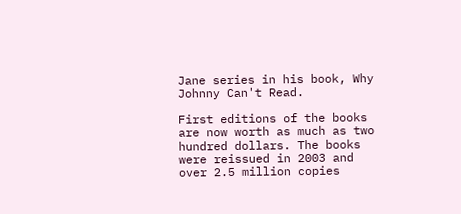Jane series in his book, Why Johnny Can't Read.

First editions of the books are now worth as much as two hundred dollars. The books were reissued in 2003 and over 2.5 million copies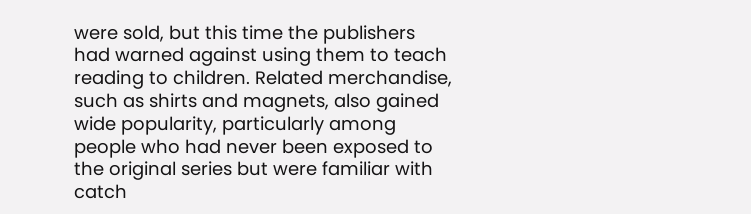were sold, but this time the publishers had warned against using them to teach reading to children. Related merchandise, such as shirts and magnets, also gained wide popularity, particularly among people who had never been exposed to the original series but were familiar with catch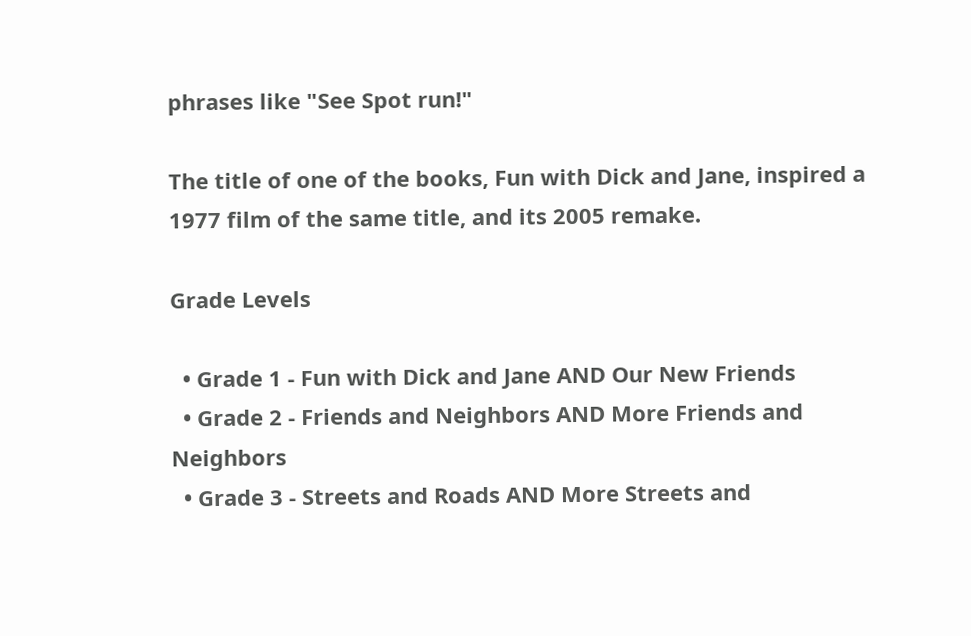phrases like "See Spot run!"

The title of one of the books, Fun with Dick and Jane, inspired a 1977 film of the same title, and its 2005 remake.

Grade Levels

  • Grade 1 - Fun with Dick and Jane AND Our New Friends
  • Grade 2 - Friends and Neighbors AND More Friends and Neighbors
  • Grade 3 - Streets and Roads AND More Streets and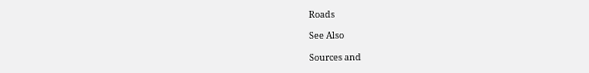Roads

See Also

Sources and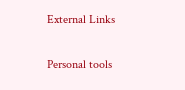External Links

Personal tools